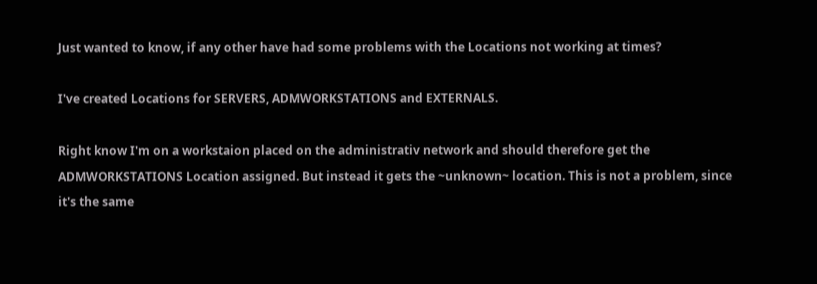Just wanted to know, if any other have had some problems with the Locations not working at times?

I've created Locations for SERVERS, ADMWORKSTATIONS and EXTERNALS.

Right know I'm on a workstaion placed on the administrativ network and should therefore get the ADMWORKSTATIONS Location assigned. But instead it gets the ~unknown~ location. This is not a problem, since it's the same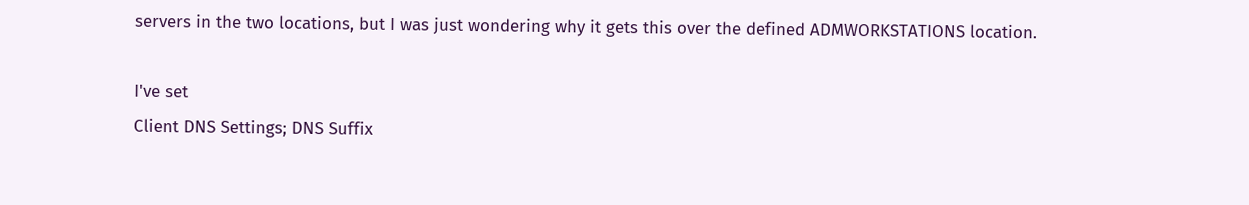servers in the two locations, but I was just wondering why it gets this over the defined ADMWORKSTATIONS location.

I've set
Client DNS Settings; DNS Suffix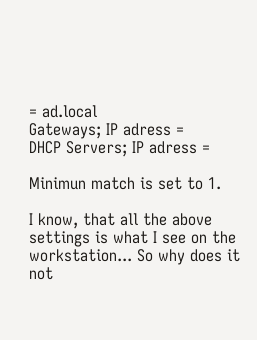= ad.local
Gateways; IP adress =
DHCP Servers; IP adress =

Minimun match is set to 1.

I know, that all the above settings is what I see on the workstation... So why does it not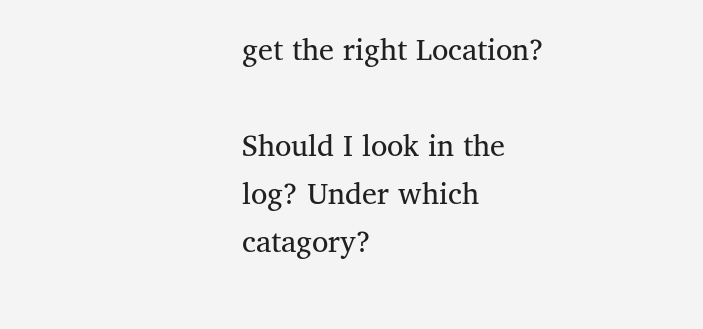get the right Location?

Should I look in the log? Under which catagory?